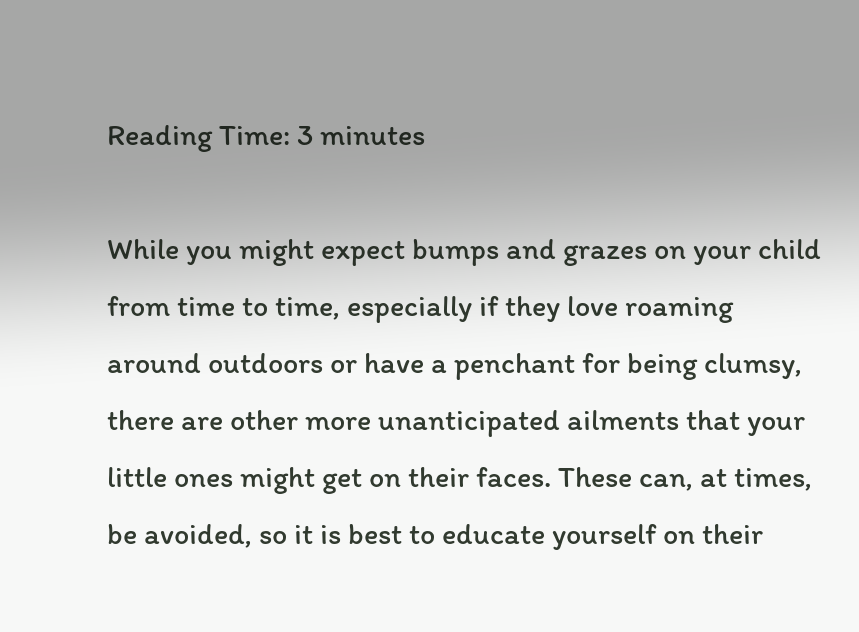Reading Time: 3 minutes

While you might expect bumps and grazes on your child from time to time, especially if they love roaming around outdoors or have a penchant for being clumsy, there are other more unanticipated ailments that your little ones might get on their faces. These can, at times, be avoided, so it is best to educate yourself on their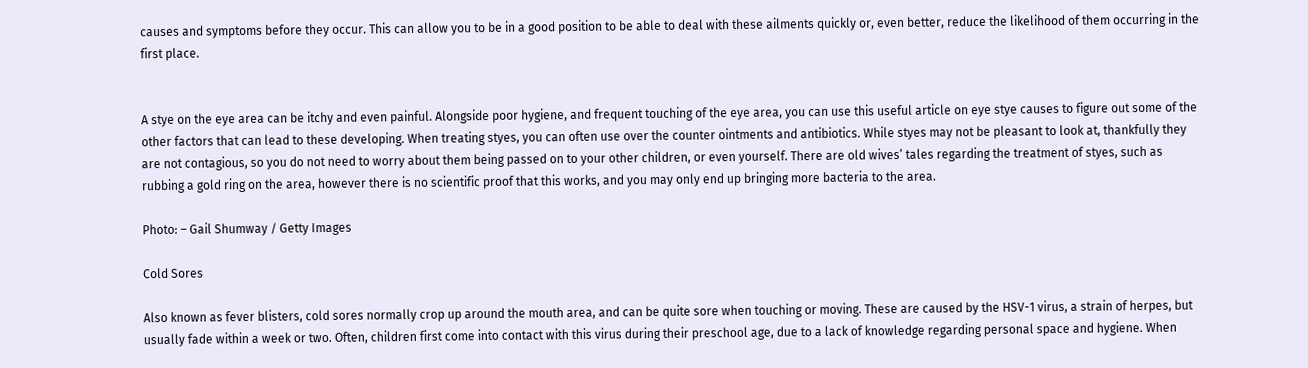causes and symptoms before they occur. This can allow you to be in a good position to be able to deal with these ailments quickly or, even better, reduce the likelihood of them occurring in the first place.


A stye on the eye area can be itchy and even painful. Alongside poor hygiene, and frequent touching of the eye area, you can use this useful article on eye stye causes to figure out some of the other factors that can lead to these developing. When treating styes, you can often use over the counter ointments and antibiotics. While styes may not be pleasant to look at, thankfully they are not contagious, so you do not need to worry about them being passed on to your other children, or even yourself. There are old wives’ tales regarding the treatment of styes, such as rubbing a gold ring on the area, however there is no scientific proof that this works, and you may only end up bringing more bacteria to the area.

Photo: – Gail Shumway / Getty Images

Cold Sores

Also known as fever blisters, cold sores normally crop up around the mouth area, and can be quite sore when touching or moving. These are caused by the HSV-1 virus, a strain of herpes, but usually fade within a week or two. Often, children first come into contact with this virus during their preschool age, due to a lack of knowledge regarding personal space and hygiene. When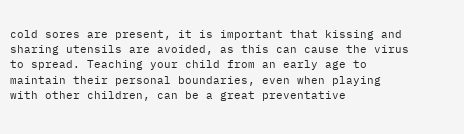cold sores are present, it is important that kissing and sharing utensils are avoided, as this can cause the virus to spread. Teaching your child from an early age to maintain their personal boundaries, even when playing with other children, can be a great preventative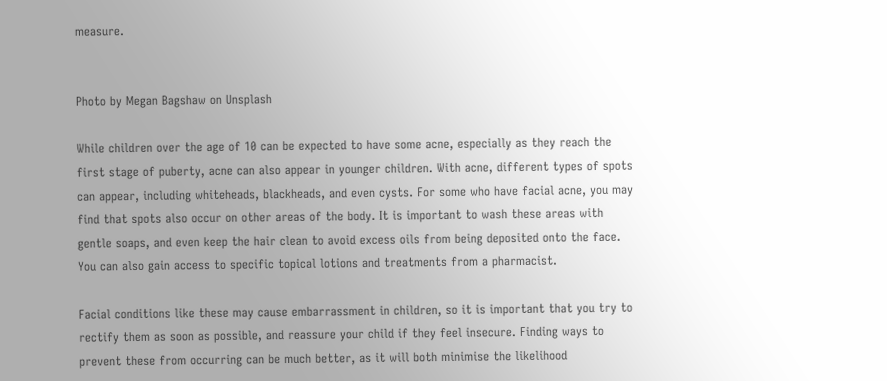measure.


Photo by Megan Bagshaw on Unsplash

While children over the age of 10 can be expected to have some acne, especially as they reach the first stage of puberty, acne can also appear in younger children. With acne, different types of spots can appear, including whiteheads, blackheads, and even cysts. For some who have facial acne, you may find that spots also occur on other areas of the body. It is important to wash these areas with gentle soaps, and even keep the hair clean to avoid excess oils from being deposited onto the face. You can also gain access to specific topical lotions and treatments from a pharmacist.

Facial conditions like these may cause embarrassment in children, so it is important that you try to rectify them as soon as possible, and reassure your child if they feel insecure. Finding ways to prevent these from occurring can be much better, as it will both minimise the likelihood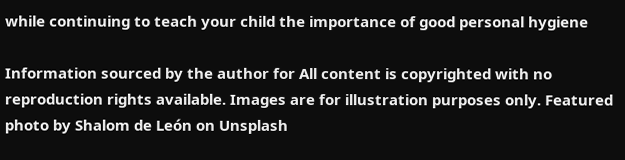while continuing to teach your child the importance of good personal hygiene

Information sourced by the author for All content is copyrighted with no reproduction rights available. Images are for illustration purposes only. Featured photo by Shalom de León on Unsplash